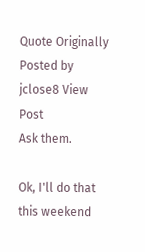Quote Originally Posted by jclose8 View Post
Ask them.

Ok, I'll do that this weekend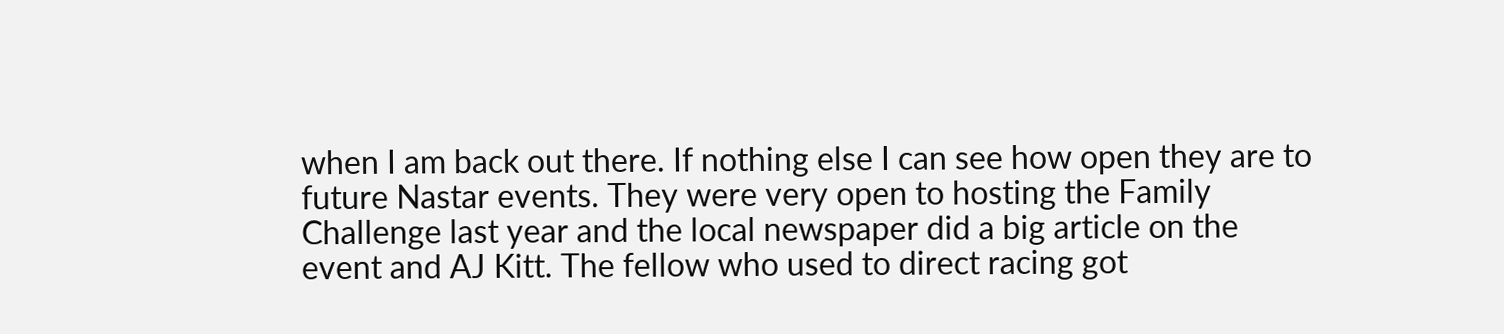when I am back out there. If nothing else I can see how open they are to future Nastar events. They were very open to hosting the Family Challenge last year and the local newspaper did a big article on the event and AJ Kitt. The fellow who used to direct racing got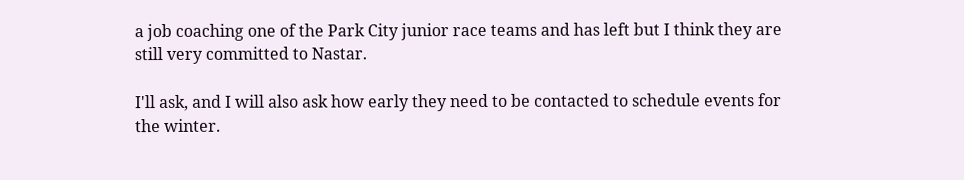a job coaching one of the Park City junior race teams and has left but I think they are still very committed to Nastar.

I'll ask, and I will also ask how early they need to be contacted to schedule events for the winter.